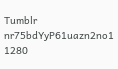Tumblr nr75bdYyP61uazn2no1 1280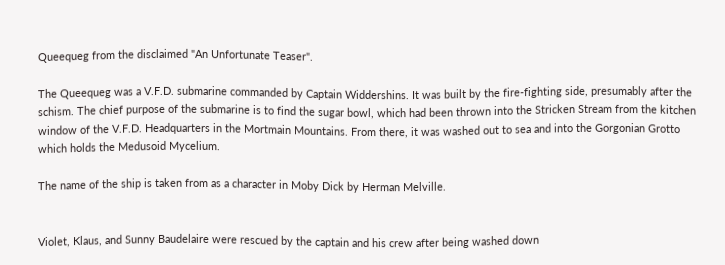Queequeg from the disclaimed "An Unfortunate Teaser".

The Queequeg was a V.F.D. submarine commanded by Captain Widdershins. It was built by the fire-fighting side, presumably after the schism. The chief purpose of the submarine is to find the sugar bowl, which had been thrown into the Stricken Stream from the kitchen window of the V.F.D. Headquarters in the Mortmain Mountains. From there, it was washed out to sea and into the Gorgonian Grotto which holds the Medusoid Mycelium.

The name of the ship is taken from as a character in Moby Dick by Herman Melville.


Violet, Klaus, and Sunny Baudelaire were rescued by the captain and his crew after being washed down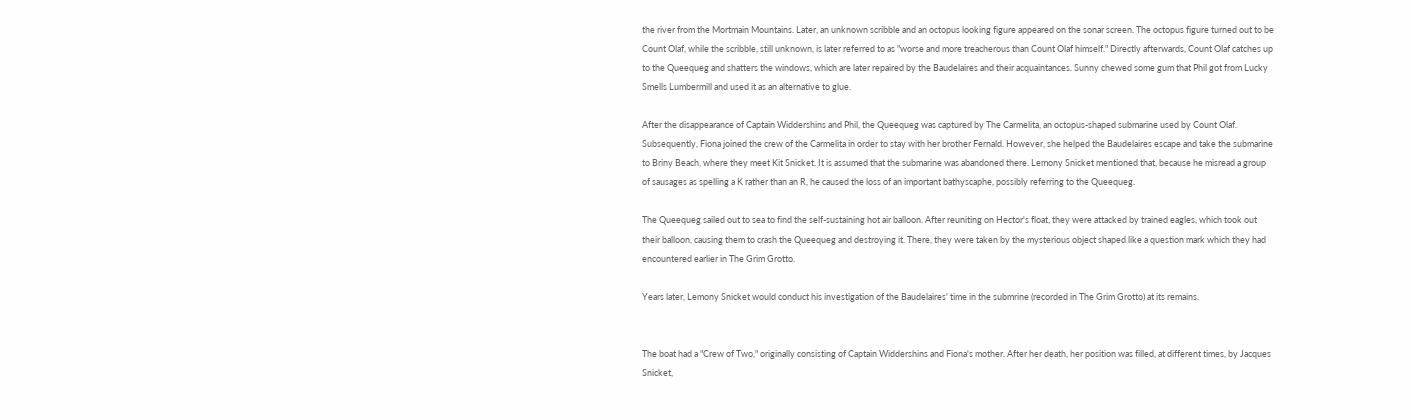the river from the Mortmain Mountains. Later, an unknown scribble and an octopus looking figure appeared on the sonar screen. The octopus figure turned out to be Count Olaf, while the scribble, still unknown, is later referred to as "worse and more treacherous than Count Olaf himself." Directly afterwards, Count Olaf catches up to the Queequeg and shatters the windows, which are later repaired by the Baudelaires and their acquaintances. Sunny chewed some gum that Phil got from Lucky Smells Lumbermill and used it as an alternative to glue.

After the disappearance of Captain Widdershins and Phil, the Queequeg was captured by The Carmelita, an octopus-shaped submarine used by Count Olaf. Subsequently, Fiona joined the crew of the Carmelita in order to stay with her brother Fernald. However, she helped the Baudelaires escape and take the submarine to Briny Beach, where they meet Kit Snicket. It is assumed that the submarine was abandoned there. Lemony Snicket mentioned that, because he misread a group of sausages as spelling a K rather than an R, he caused the loss of an important bathyscaphe, possibly referring to the Queequeg.

The Queequeg sailed out to sea to find the self-sustaining hot air balloon. After reuniting on Hector's float, they were attacked by trained eagles, which took out their balloon, causing them to crash the Queequeg and destroying it. There, they were taken by the mysterious object shaped like a question mark which they had encountered earlier in The Grim Grotto.

Years later, Lemony Snicket would conduct his investigation of the Baudelaires' time in the submrine (recorded in The Grim Grotto) at its remains.


The boat had a "Crew of Two," originally consisting of Captain Widdershins and Fiona's mother. After her death, her position was filled, at different times, by Jacques Snicket,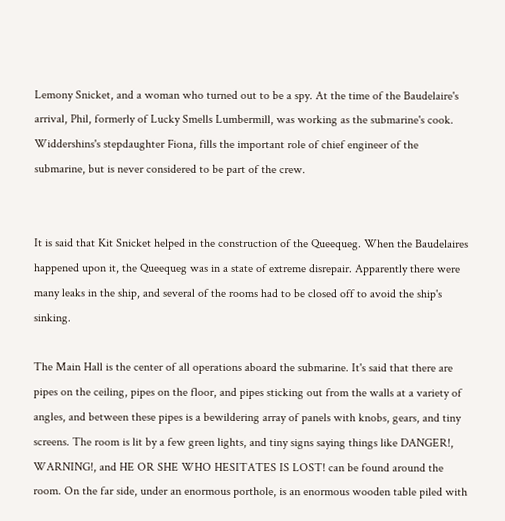Lemony Snicket, and a woman who turned out to be a spy. At the time of the Baudelaire's arrival, Phil, formerly of Lucky Smells Lumbermill, was working as the submarine's cook. Widdershins's stepdaughter Fiona, fills the important role of chief engineer of the submarine, but is never considered to be part of the crew.


It is said that Kit Snicket helped in the construction of the Queequeg. When the Baudelaires happened upon it, the Queequeg was in a state of extreme disrepair. Apparently there were many leaks in the ship, and several of the rooms had to be closed off to avoid the ship's sinking.

The Main Hall is the center of all operations aboard the submarine. It's said that there are pipes on the ceiling, pipes on the floor, and pipes sticking out from the walls at a variety of angles, and between these pipes is a bewildering array of panels with knobs, gears, and tiny screens. The room is lit by a few green lights, and tiny signs saying things like DANGER!, WARNING!, and HE OR SHE WHO HESITATES IS LOST! can be found around the room. On the far side, under an enormous porthole, is an enormous wooden table piled with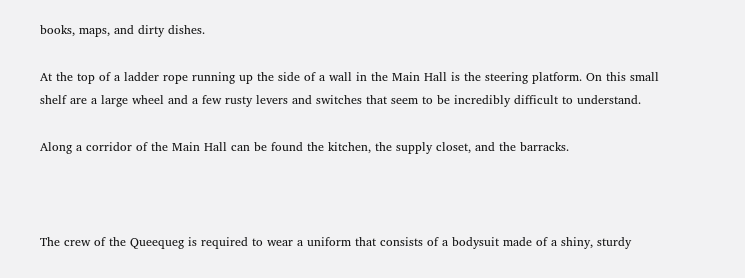books, maps, and dirty dishes.

At the top of a ladder rope running up the side of a wall in the Main Hall is the steering platform. On this small shelf are a large wheel and a few rusty levers and switches that seem to be incredibly difficult to understand.

Along a corridor of the Main Hall can be found the kitchen, the supply closet, and the barracks.



The crew of the Queequeg is required to wear a uniform that consists of a bodysuit made of a shiny, sturdy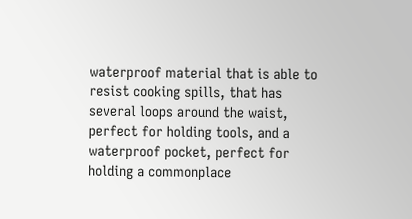waterproof material that is able to resist cooking spills, that has several loops around the waist, perfect for holding tools, and a waterproof pocket, perfect for holding a commonplace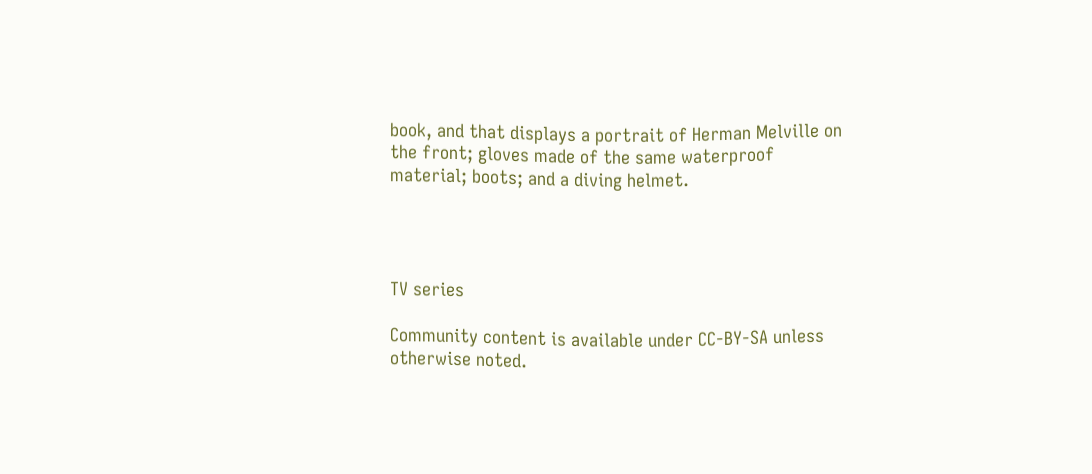book, and that displays a portrait of Herman Melville on the front; gloves made of the same waterproof material; boots; and a diving helmet.




TV series

Community content is available under CC-BY-SA unless otherwise noted.